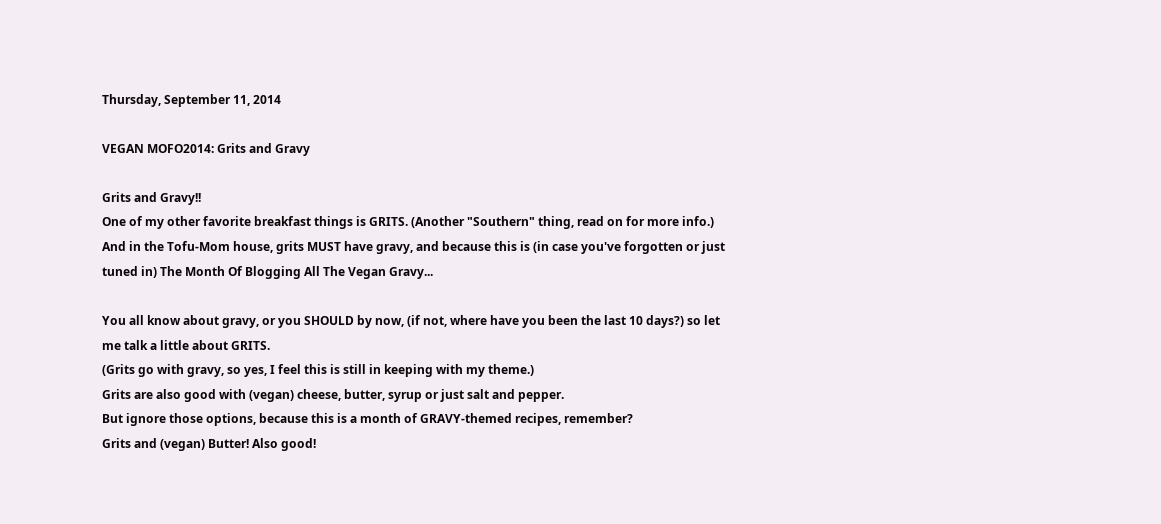Thursday, September 11, 2014

VEGAN MOFO2014: Grits and Gravy

Grits and Gravy!!
One of my other favorite breakfast things is GRITS. (Another "Southern" thing, read on for more info.)
And in the Tofu-Mom house, grits MUST have gravy, and because this is (in case you've forgotten or just tuned in) The Month Of Blogging All The Vegan Gravy...

You all know about gravy, or you SHOULD by now, (if not, where have you been the last 10 days?) so let me talk a little about GRITS.
(Grits go with gravy, so yes, I feel this is still in keeping with my theme.)
Grits are also good with (vegan) cheese, butter, syrup or just salt and pepper.
But ignore those options, because this is a month of GRAVY-themed recipes, remember?
Grits and (vegan) Butter! Also good!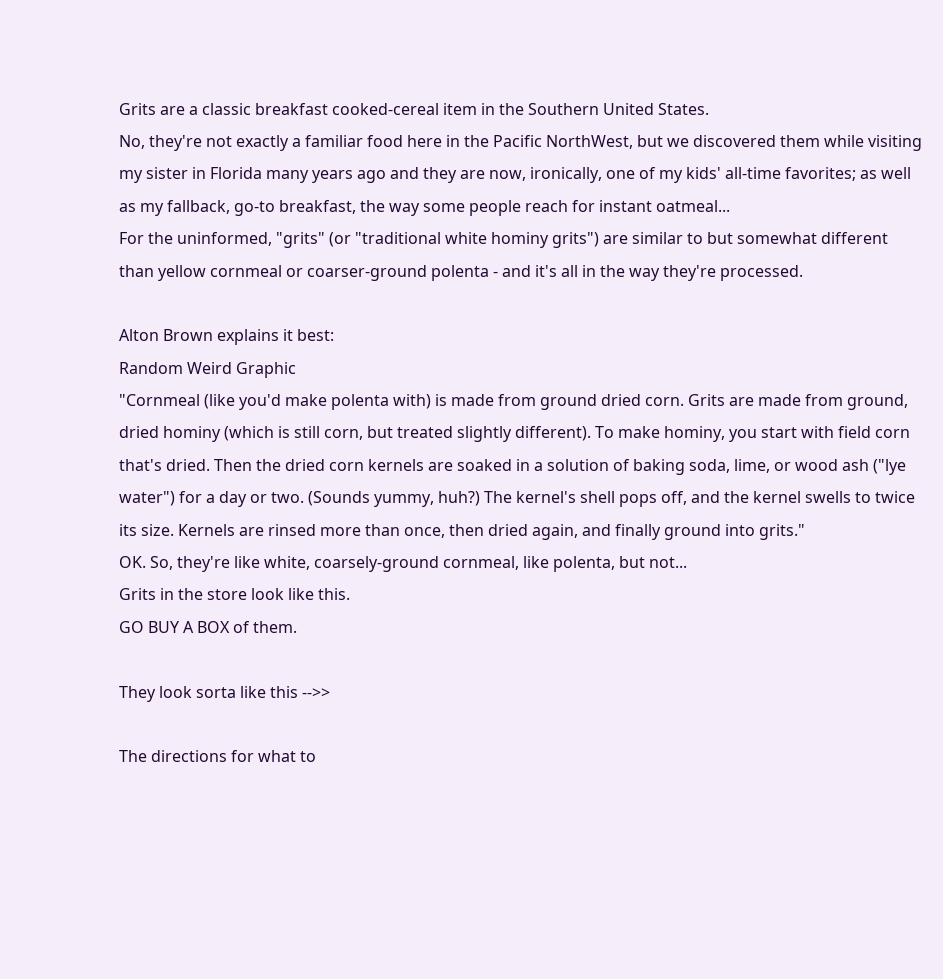Grits are a classic breakfast cooked-cereal item in the Southern United States.
No, they're not exactly a familiar food here in the Pacific NorthWest, but we discovered them while visiting my sister in Florida many years ago and they are now, ironically, one of my kids' all-time favorites; as well as my fallback, go-to breakfast, the way some people reach for instant oatmeal...
For the uninformed, "grits" (or "traditional white hominy grits") are similar to but somewhat different than yellow cornmeal or coarser-ground polenta - and it's all in the way they're processed.

Alton Brown explains it best:
Random Weird Graphic
"Cornmeal (like you'd make polenta with) is made from ground dried corn. Grits are made from ground, dried hominy (which is still corn, but treated slightly different). To make hominy, you start with field corn that's dried. Then the dried corn kernels are soaked in a solution of baking soda, lime, or wood ash ("lye water") for a day or two. (Sounds yummy, huh?) The kernel's shell pops off, and the kernel swells to twice its size. Kernels are rinsed more than once, then dried again, and finally ground into grits."
OK. So, they're like white, coarsely-ground cornmeal, like polenta, but not...
Grits in the store look like this.
GO BUY A BOX of them.

They look sorta like this -->>

The directions for what to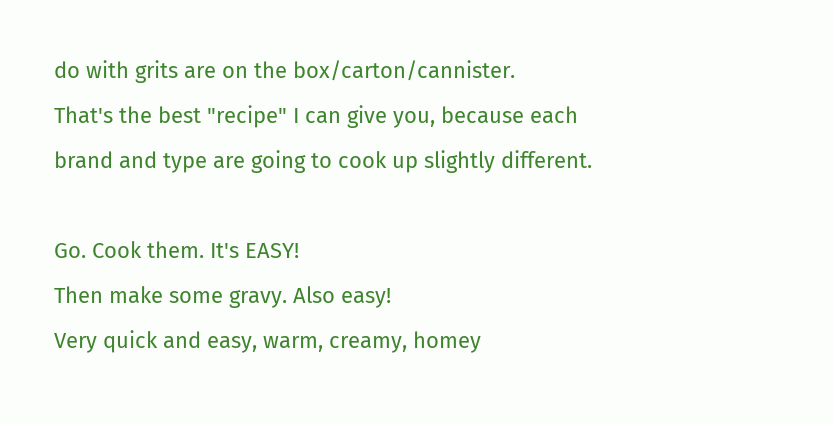do with grits are on the box/carton/cannister.
That's the best "recipe" I can give you, because each brand and type are going to cook up slightly different.

Go. Cook them. It's EASY!
Then make some gravy. Also easy!
Very quick and easy, warm, creamy, homey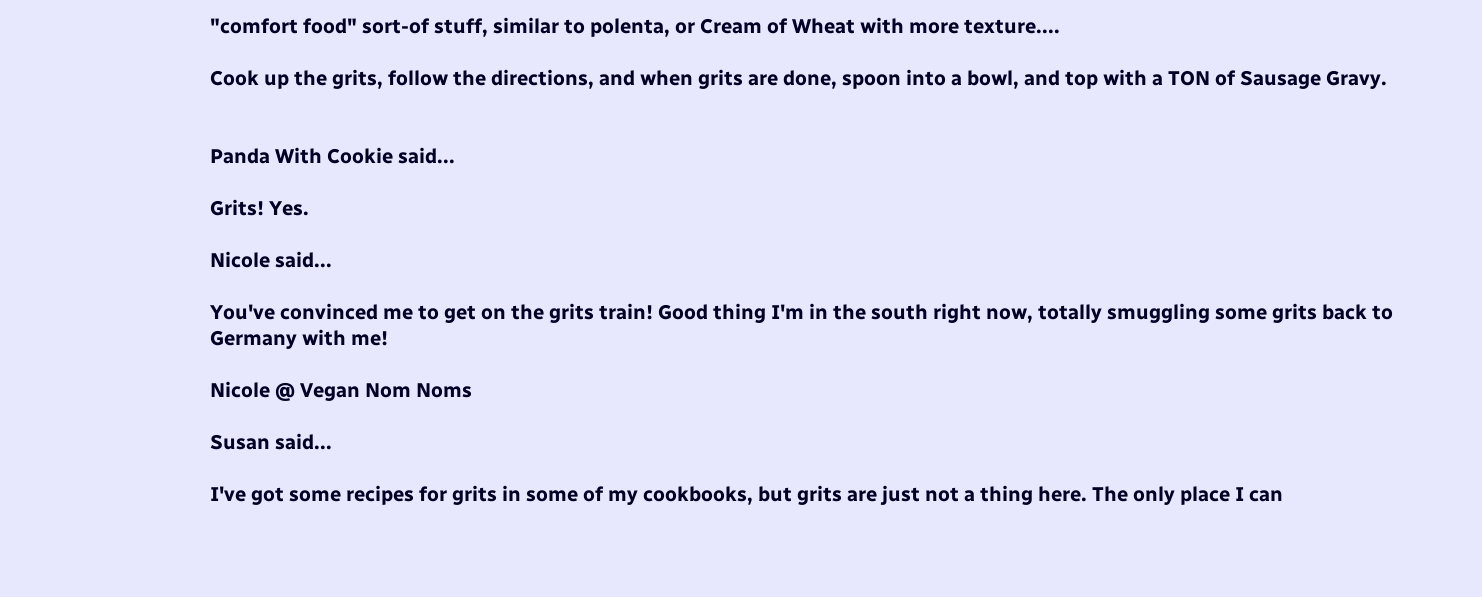"comfort food" sort-of stuff, similar to polenta, or Cream of Wheat with more texture....

Cook up the grits, follow the directions, and when grits are done, spoon into a bowl, and top with a TON of Sausage Gravy.


Panda With Cookie said...

Grits! Yes.

Nicole said...

You've convinced me to get on the grits train! Good thing I'm in the south right now, totally smuggling some grits back to Germany with me!

Nicole @ Vegan Nom Noms

Susan said...

I've got some recipes for grits in some of my cookbooks, but grits are just not a thing here. The only place I can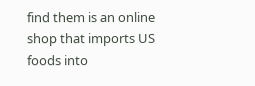find them is an online shop that imports US foods into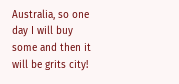Australia, so one day I will buy some and then it will be grits city!